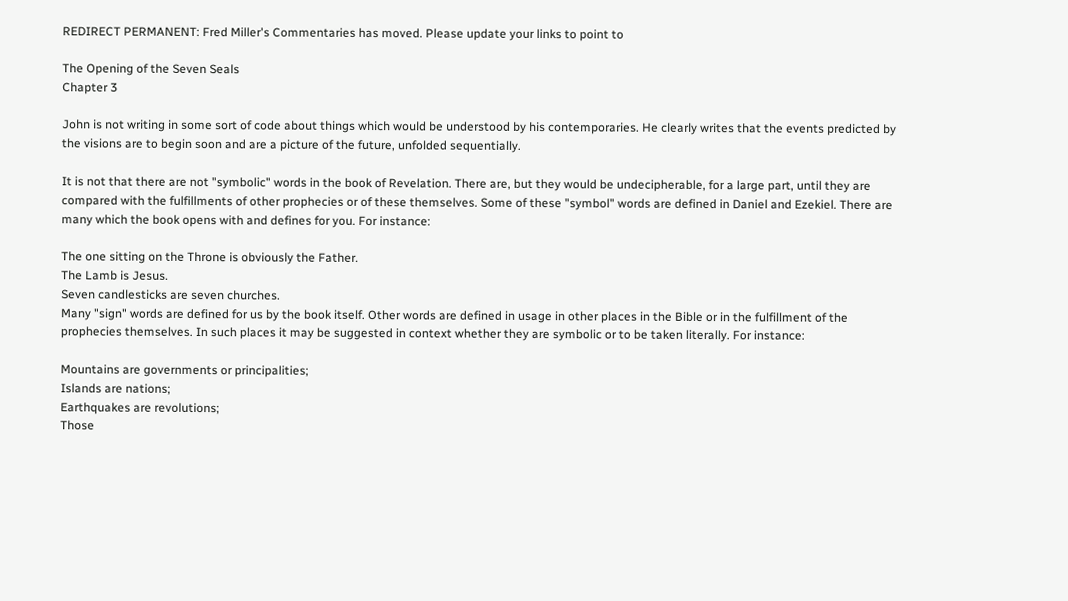REDIRECT PERMANENT: Fred Miller's Commentaries has moved. Please update your links to point to

The Opening of the Seven Seals
Chapter 3

John is not writing in some sort of code about things which would be understood by his contemporaries. He clearly writes that the events predicted by the visions are to begin soon and are a picture of the future, unfolded sequentially.

It is not that there are not "symbolic" words in the book of Revelation. There are, but they would be undecipherable, for a large part, until they are compared with the fulfillments of other prophecies or of these themselves. Some of these "symbol" words are defined in Daniel and Ezekiel. There are many which the book opens with and defines for you. For instance:

The one sitting on the Throne is obviously the Father.
The Lamb is Jesus.
Seven candlesticks are seven churches.
Many "sign" words are defined for us by the book itself. Other words are defined in usage in other places in the Bible or in the fulfillment of the prophecies themselves. In such places it may be suggested in context whether they are symbolic or to be taken literally. For instance:

Mountains are governments or principalities;
Islands are nations;
Earthquakes are revolutions;
Those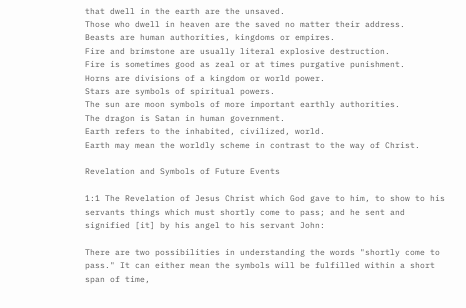that dwell in the earth are the unsaved.
Those who dwell in heaven are the saved no matter their address.
Beasts are human authorities, kingdoms or empires.
Fire and brimstone are usually literal explosive destruction.
Fire is sometimes good as zeal or at times purgative punishment.
Horns are divisions of a kingdom or world power.
Stars are symbols of spiritual powers.
The sun are moon symbols of more important earthly authorities.
The dragon is Satan in human government.
Earth refers to the inhabited, civilized, world.
Earth may mean the worldly scheme in contrast to the way of Christ.

Revelation and Symbols of Future Events

1:1 The Revelation of Jesus Christ which God gave to him, to show to his servants things which must shortly come to pass; and he sent and signified [it] by his angel to his servant John:

There are two possibilities in understanding the words "shortly come to pass." It can either mean the symbols will be fulfilled within a short span of time,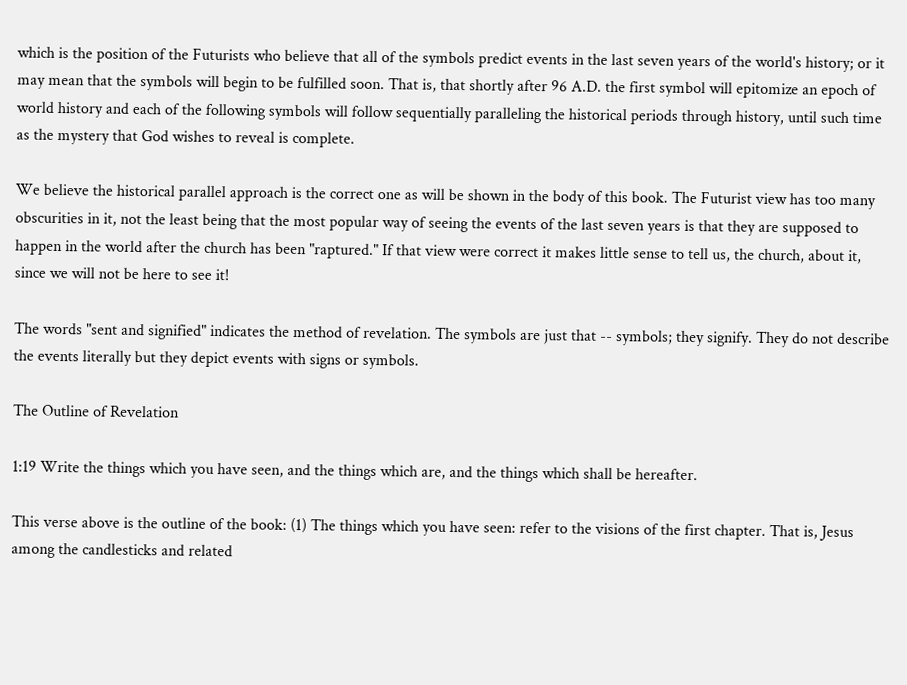which is the position of the Futurists who believe that all of the symbols predict events in the last seven years of the world's history; or it may mean that the symbols will begin to be fulfilled soon. That is, that shortly after 96 A.D. the first symbol will epitomize an epoch of world history and each of the following symbols will follow sequentially paralleling the historical periods through history, until such time as the mystery that God wishes to reveal is complete.

We believe the historical parallel approach is the correct one as will be shown in the body of this book. The Futurist view has too many obscurities in it, not the least being that the most popular way of seeing the events of the last seven years is that they are supposed to happen in the world after the church has been "raptured." If that view were correct it makes little sense to tell us, the church, about it, since we will not be here to see it!

The words "sent and signified" indicates the method of revelation. The symbols are just that -- symbols; they signify. They do not describe the events literally but they depict events with signs or symbols.

The Outline of Revelation

1:19 Write the things which you have seen, and the things which are, and the things which shall be hereafter.

This verse above is the outline of the book: (1) The things which you have seen: refer to the visions of the first chapter. That is, Jesus among the candlesticks and related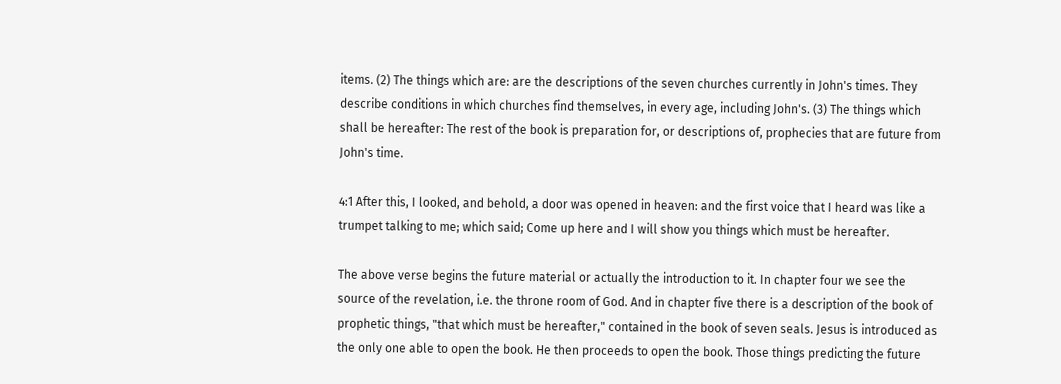items. (2) The things which are: are the descriptions of the seven churches currently in John's times. They describe conditions in which churches find themselves, in every age, including John's. (3) The things which shall be hereafter: The rest of the book is preparation for, or descriptions of, prophecies that are future from John's time.

4:1 After this, I looked, and behold, a door was opened in heaven: and the first voice that I heard was like a trumpet talking to me; which said; Come up here and I will show you things which must be hereafter.

The above verse begins the future material or actually the introduction to it. In chapter four we see the source of the revelation, i.e. the throne room of God. And in chapter five there is a description of the book of prophetic things, "that which must be hereafter," contained in the book of seven seals. Jesus is introduced as the only one able to open the book. He then proceeds to open the book. Those things predicting the future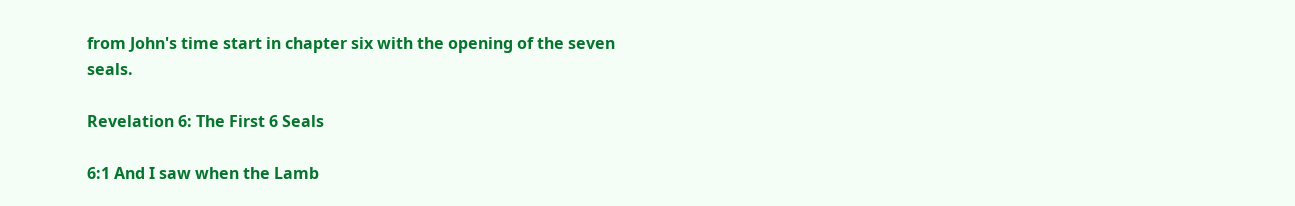from John's time start in chapter six with the opening of the seven seals.

Revelation 6: The First 6 Seals

6:1 And I saw when the Lamb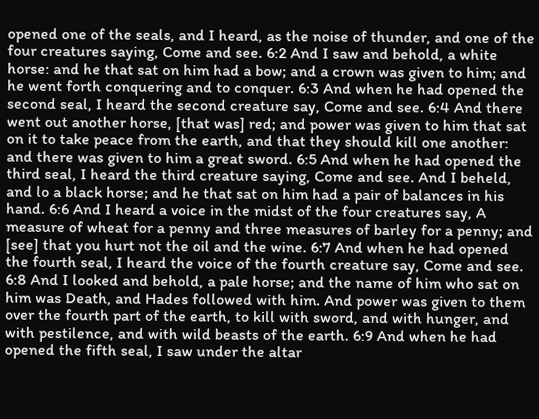opened one of the seals, and I heard, as the noise of thunder, and one of the four creatures saying, Come and see. 6:2 And I saw and behold, a white horse: and he that sat on him had a bow; and a crown was given to him; and he went forth conquering and to conquer. 6:3 And when he had opened the second seal, I heard the second creature say, Come and see. 6:4 And there went out another horse, [that was] red; and power was given to him that sat on it to take peace from the earth, and that they should kill one another: and there was given to him a great sword. 6:5 And when he had opened the third seal, I heard the third creature saying, Come and see. And I beheld, and lo a black horse; and he that sat on him had a pair of balances in his hand. 6:6 And I heard a voice in the midst of the four creatures say, A measure of wheat for a penny and three measures of barley for a penny; and [see] that you hurt not the oil and the wine. 6:7 And when he had opened the fourth seal, I heard the voice of the fourth creature say, Come and see. 6:8 And I looked and behold, a pale horse; and the name of him who sat on him was Death, and Hades followed with him. And power was given to them over the fourth part of the earth, to kill with sword, and with hunger, and with pestilence, and with wild beasts of the earth. 6:9 And when he had opened the fifth seal, I saw under the altar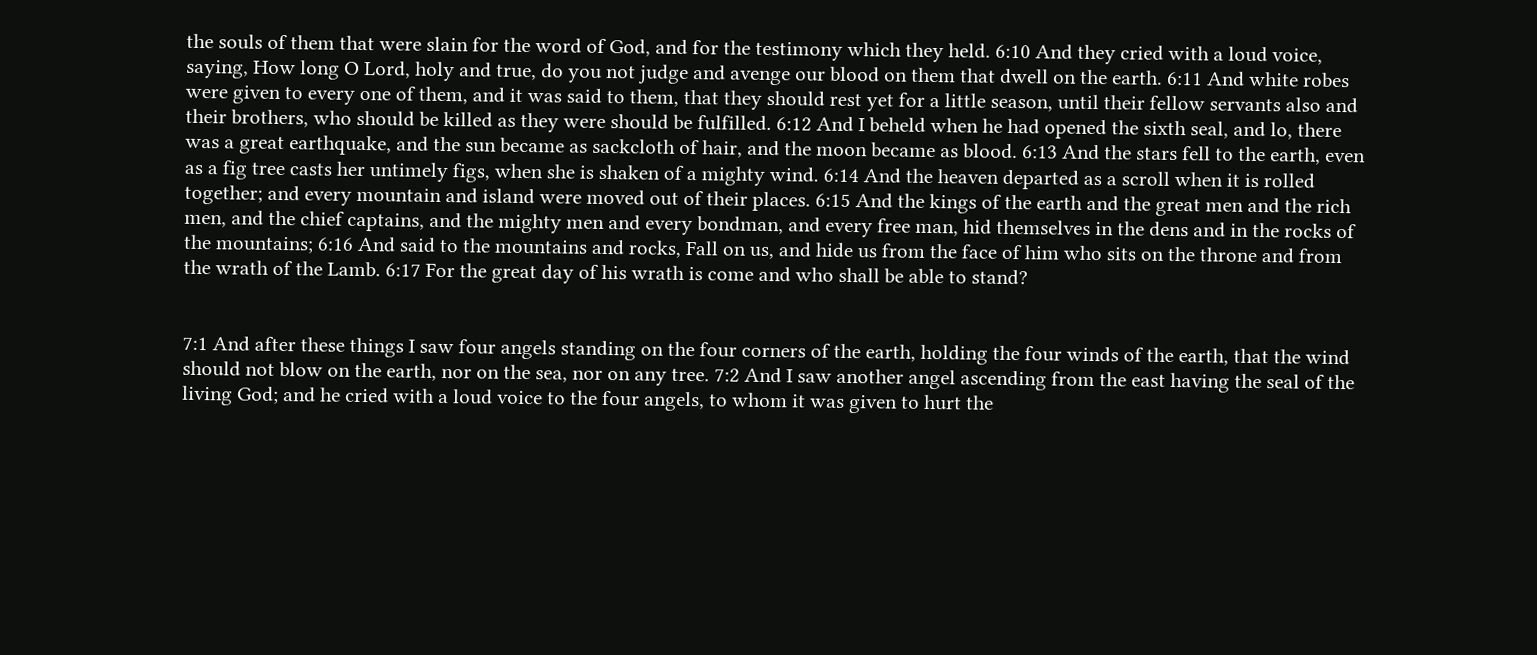the souls of them that were slain for the word of God, and for the testimony which they held. 6:10 And they cried with a loud voice, saying, How long O Lord, holy and true, do you not judge and avenge our blood on them that dwell on the earth. 6:11 And white robes were given to every one of them, and it was said to them, that they should rest yet for a little season, until their fellow servants also and their brothers, who should be killed as they were should be fulfilled. 6:12 And I beheld when he had opened the sixth seal, and lo, there was a great earthquake, and the sun became as sackcloth of hair, and the moon became as blood. 6:13 And the stars fell to the earth, even as a fig tree casts her untimely figs, when she is shaken of a mighty wind. 6:14 And the heaven departed as a scroll when it is rolled together; and every mountain and island were moved out of their places. 6:15 And the kings of the earth and the great men and the rich men, and the chief captains, and the mighty men and every bondman, and every free man, hid themselves in the dens and in the rocks of the mountains; 6:16 And said to the mountains and rocks, Fall on us, and hide us from the face of him who sits on the throne and from the wrath of the Lamb. 6:17 For the great day of his wrath is come and who shall be able to stand?


7:1 And after these things I saw four angels standing on the four corners of the earth, holding the four winds of the earth, that the wind should not blow on the earth, nor on the sea, nor on any tree. 7:2 And I saw another angel ascending from the east having the seal of the living God; and he cried with a loud voice to the four angels, to whom it was given to hurt the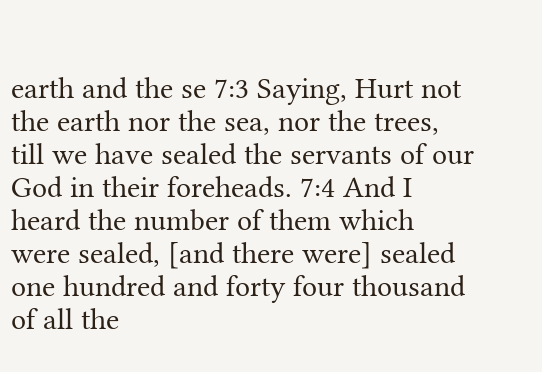earth and the se 7:3 Saying, Hurt not the earth nor the sea, nor the trees, till we have sealed the servants of our God in their foreheads. 7:4 And I heard the number of them which were sealed, [and there were] sealed one hundred and forty four thousand of all the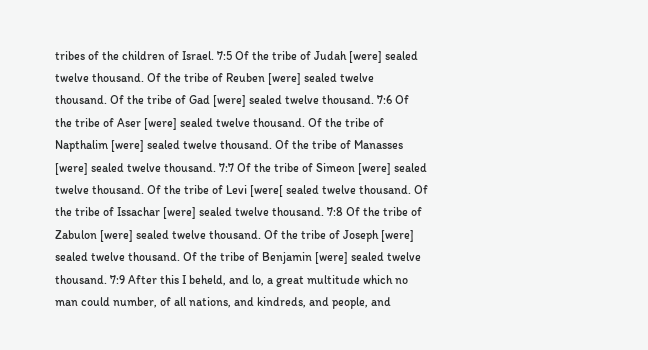tribes of the children of Israel. 7:5 Of the tribe of Judah [were] sealed twelve thousand. Of the tribe of Reuben [were] sealed twelve thousand. Of the tribe of Gad [were] sealed twelve thousand. 7:6 Of the tribe of Aser [were] sealed twelve thousand. Of the tribe of Napthalim [were] sealed twelve thousand. Of the tribe of Manasses [were] sealed twelve thousand. 7:7 Of the tribe of Simeon [were] sealed twelve thousand. Of the tribe of Levi [were[ sealed twelve thousand. Of the tribe of Issachar [were] sealed twelve thousand. 7:8 Of the tribe of Zabulon [were] sealed twelve thousand. Of the tribe of Joseph [were] sealed twelve thousand. Of the tribe of Benjamin [were] sealed twelve thousand. 7:9 After this I beheld, and lo, a great multitude which no man could number, of all nations, and kindreds, and people, and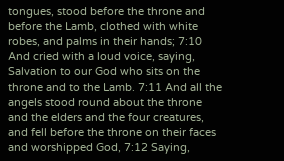tongues, stood before the throne and before the Lamb, clothed with white robes, and palms in their hands; 7:10 And cried with a loud voice, saying, Salvation to our God who sits on the throne and to the Lamb. 7:11 And all the angels stood round about the throne and the elders and the four creatures, and fell before the throne on their faces and worshipped God, 7:12 Saying,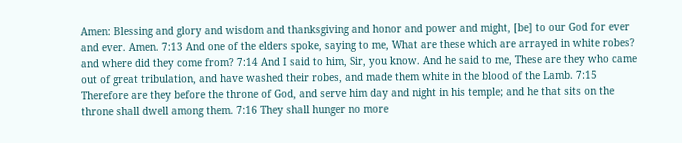Amen: Blessing and glory and wisdom and thanksgiving and honor and power and might, [be] to our God for ever and ever. Amen. 7:13 And one of the elders spoke, saying to me, What are these which are arrayed in white robes? and where did they come from? 7:14 And I said to him, Sir, you know. And he said to me, These are they who came out of great tribulation, and have washed their robes, and made them white in the blood of the Lamb. 7:15 Therefore are they before the throne of God, and serve him day and night in his temple; and he that sits on the throne shall dwell among them. 7:16 They shall hunger no more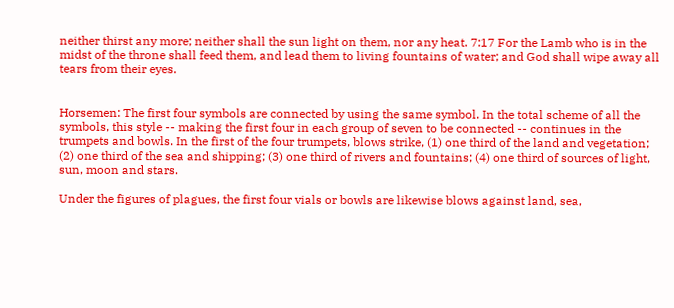neither thirst any more; neither shall the sun light on them, nor any heat. 7:17 For the Lamb who is in the midst of the throne shall feed them, and lead them to living fountains of water; and God shall wipe away all tears from their eyes.


Horsemen: The first four symbols are connected by using the same symbol. In the total scheme of all the symbols, this style -- making the first four in each group of seven to be connected -- continues in the trumpets and bowls. In the first of the four trumpets, blows strike, (1) one third of the land and vegetation; (2) one third of the sea and shipping; (3) one third of rivers and fountains; (4) one third of sources of light, sun, moon and stars.

Under the figures of plagues, the first four vials or bowls are likewise blows against land, sea,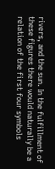rivers, and the sun. In the fulfillment of these figures there would naturally be a relation of the first four symbols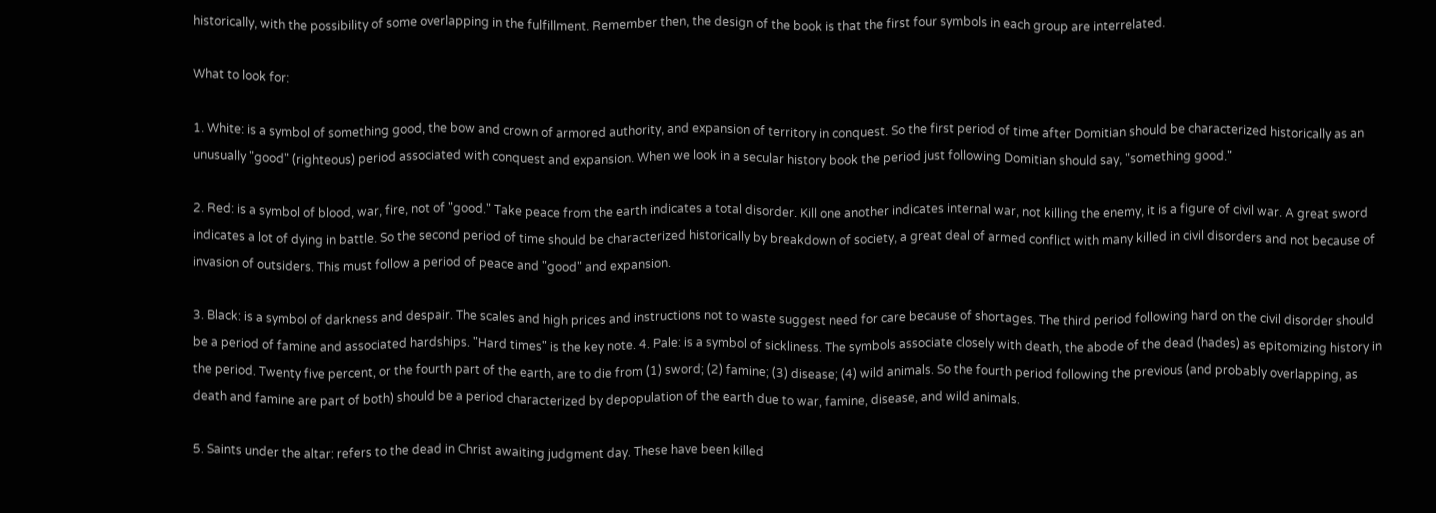historically, with the possibility of some overlapping in the fulfillment. Remember then, the design of the book is that the first four symbols in each group are interrelated.

What to look for:

1. White: is a symbol of something good, the bow and crown of armored authority, and expansion of territory in conquest. So the first period of time after Domitian should be characterized historically as an unusually "good" (righteous) period associated with conquest and expansion. When we look in a secular history book the period just following Domitian should say, "something good."

2. Red: is a symbol of blood, war, fire, not of "good." Take peace from the earth indicates a total disorder. Kill one another indicates internal war, not killing the enemy, it is a figure of civil war. A great sword indicates a lot of dying in battle. So the second period of time should be characterized historically by breakdown of society, a great deal of armed conflict with many killed in civil disorders and not because of invasion of outsiders. This must follow a period of peace and "good" and expansion.

3. Black: is a symbol of darkness and despair. The scales and high prices and instructions not to waste suggest need for care because of shortages. The third period following hard on the civil disorder should be a period of famine and associated hardships. "Hard times" is the key note. 4. Pale: is a symbol of sickliness. The symbols associate closely with death, the abode of the dead (hades) as epitomizing history in the period. Twenty five percent, or the fourth part of the earth, are to die from (1) sword; (2) famine; (3) disease; (4) wild animals. So the fourth period following the previous (and probably overlapping, as death and famine are part of both) should be a period characterized by depopulation of the earth due to war, famine, disease, and wild animals.

5. Saints under the altar: refers to the dead in Christ awaiting judgment day. These have been killed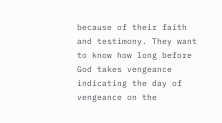because of their faith and testimony. They want to know how long before God takes vengeance indicating the day of vengeance on the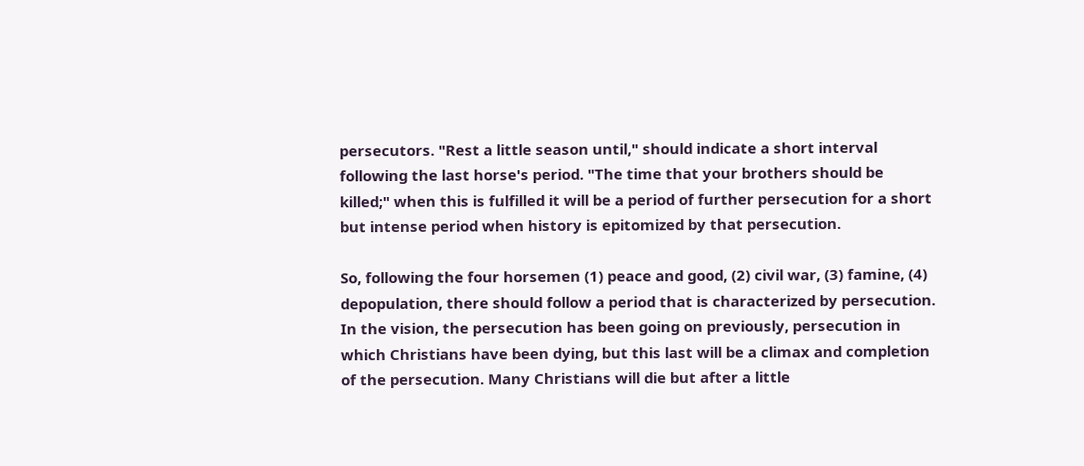persecutors. "Rest a little season until," should indicate a short interval following the last horse's period. "The time that your brothers should be killed;" when this is fulfilled it will be a period of further persecution for a short but intense period when history is epitomized by that persecution.

So, following the four horsemen (1) peace and good, (2) civil war, (3) famine, (4) depopulation, there should follow a period that is characterized by persecution. In the vision, the persecution has been going on previously, persecution in which Christians have been dying, but this last will be a climax and completion of the persecution. Many Christians will die but after a little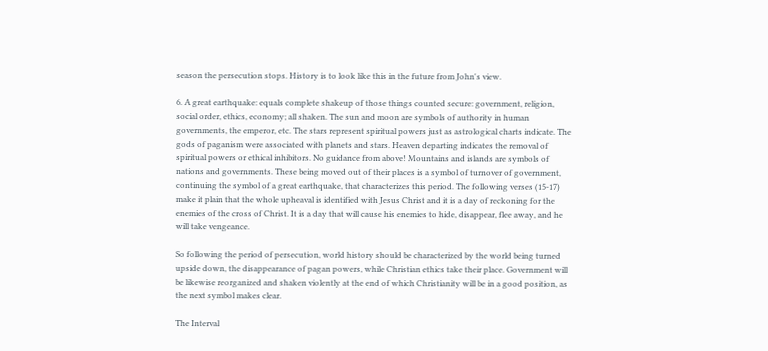season the persecution stops. History is to look like this in the future from John's view.

6. A great earthquake: equals complete shakeup of those things counted secure: government, religion, social order, ethics, economy; all shaken. The sun and moon are symbols of authority in human governments, the emperor, etc. The stars represent spiritual powers just as astrological charts indicate. The gods of paganism were associated with planets and stars. Heaven departing indicates the removal of spiritual powers or ethical inhibitors. No guidance from above! Mountains and islands are symbols of nations and governments. These being moved out of their places is a symbol of turnover of government, continuing the symbol of a great earthquake, that characterizes this period. The following verses (15-17) make it plain that the whole upheaval is identified with Jesus Christ and it is a day of reckoning for the enemies of the cross of Christ. It is a day that will cause his enemies to hide, disappear, flee away, and he will take vengeance.

So following the period of persecution, world history should be characterized by the world being turned upside down, the disappearance of pagan powers, while Christian ethics take their place. Government will be likewise reorganized and shaken violently at the end of which Christianity will be in a good position, as the next symbol makes clear.

The Interval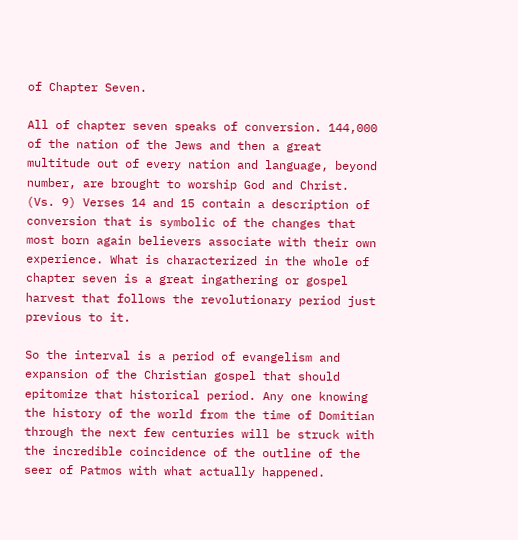of Chapter Seven.

All of chapter seven speaks of conversion. 144,000 of the nation of the Jews and then a great multitude out of every nation and language, beyond number, are brought to worship God and Christ. (Vs. 9) Verses 14 and 15 contain a description of conversion that is symbolic of the changes that most born again believers associate with their own experience. What is characterized in the whole of chapter seven is a great ingathering or gospel harvest that follows the revolutionary period just previous to it.

So the interval is a period of evangelism and expansion of the Christian gospel that should epitomize that historical period. Any one knowing the history of the world from the time of Domitian through the next few centuries will be struck with the incredible coincidence of the outline of the seer of Patmos with what actually happened.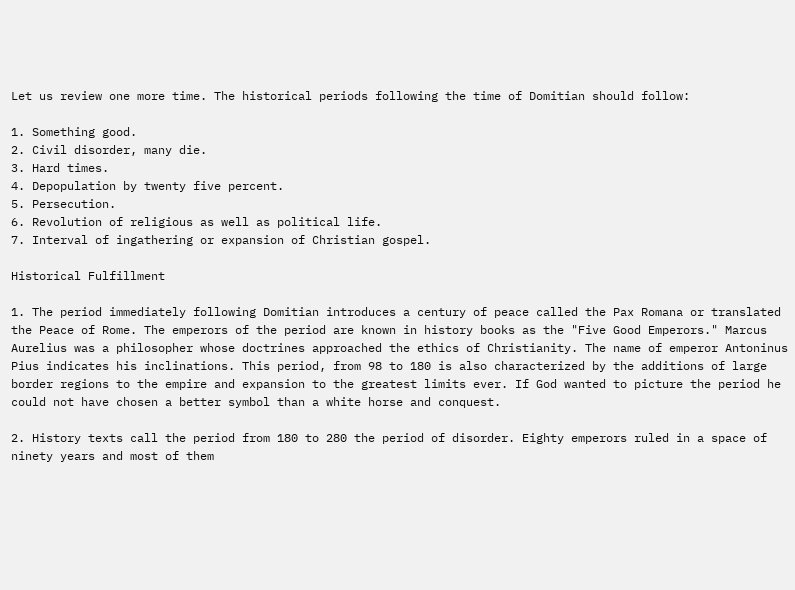Let us review one more time. The historical periods following the time of Domitian should follow:

1. Something good.
2. Civil disorder, many die.
3. Hard times.
4. Depopulation by twenty five percent.
5. Persecution.
6. Revolution of religious as well as political life.
7. Interval of ingathering or expansion of Christian gospel.

Historical Fulfillment

1. The period immediately following Domitian introduces a century of peace called the Pax Romana or translated the Peace of Rome. The emperors of the period are known in history books as the "Five Good Emperors." Marcus Aurelius was a philosopher whose doctrines approached the ethics of Christianity. The name of emperor Antoninus Pius indicates his inclinations. This period, from 98 to 180 is also characterized by the additions of large border regions to the empire and expansion to the greatest limits ever. If God wanted to picture the period he could not have chosen a better symbol than a white horse and conquest.

2. History texts call the period from 180 to 280 the period of disorder. Eighty emperors ruled in a space of ninety years and most of them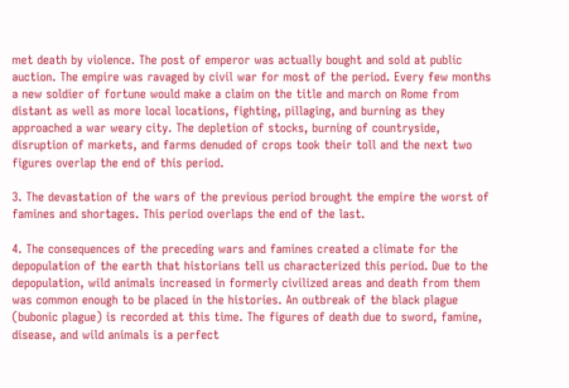met death by violence. The post of emperor was actually bought and sold at public auction. The empire was ravaged by civil war for most of the period. Every few months a new soldier of fortune would make a claim on the title and march on Rome from distant as well as more local locations, fighting, pillaging, and burning as they approached a war weary city. The depletion of stocks, burning of countryside, disruption of markets, and farms denuded of crops took their toll and the next two figures overlap the end of this period.

3. The devastation of the wars of the previous period brought the empire the worst of famines and shortages. This period overlaps the end of the last.

4. The consequences of the preceding wars and famines created a climate for the depopulation of the earth that historians tell us characterized this period. Due to the depopulation, wild animals increased in formerly civilized areas and death from them was common enough to be placed in the histories. An outbreak of the black plague (bubonic plague) is recorded at this time. The figures of death due to sword, famine, disease, and wild animals is a perfect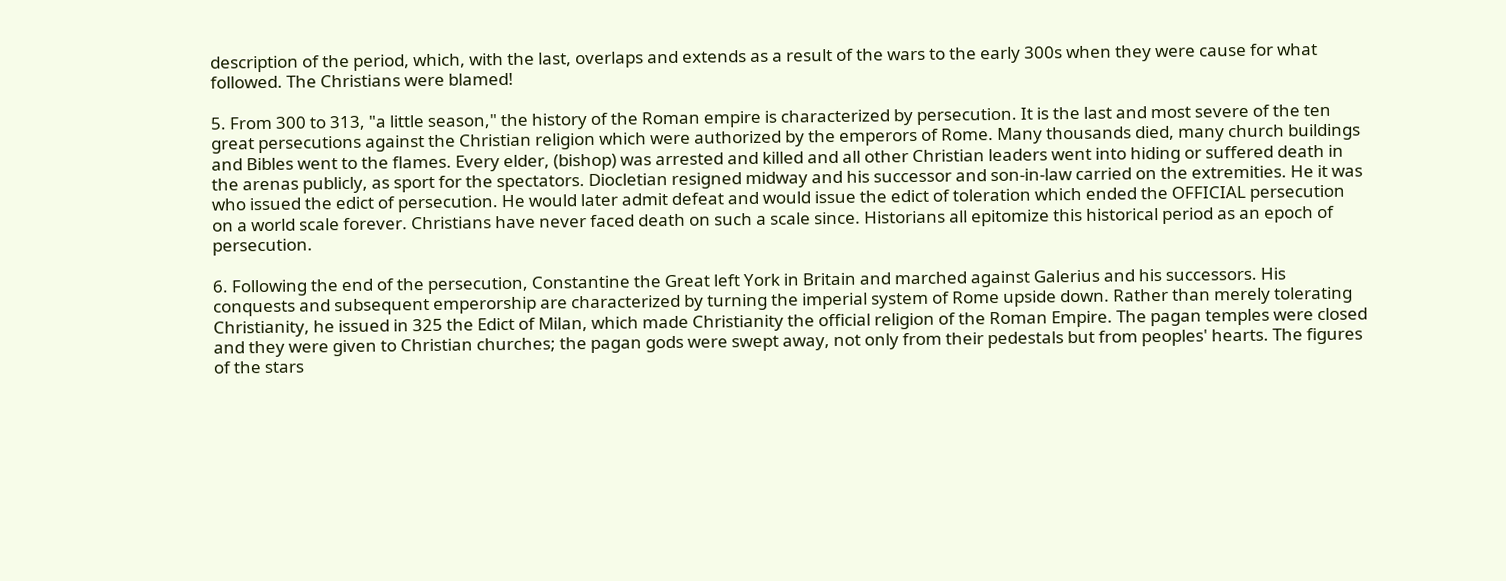description of the period, which, with the last, overlaps and extends as a result of the wars to the early 300s when they were cause for what followed. The Christians were blamed!

5. From 300 to 313, "a little season," the history of the Roman empire is characterized by persecution. It is the last and most severe of the ten great persecutions against the Christian religion which were authorized by the emperors of Rome. Many thousands died, many church buildings and Bibles went to the flames. Every elder, (bishop) was arrested and killed and all other Christian leaders went into hiding or suffered death in the arenas publicly, as sport for the spectators. Diocletian resigned midway and his successor and son-in-law carried on the extremities. He it was who issued the edict of persecution. He would later admit defeat and would issue the edict of toleration which ended the OFFICIAL persecution on a world scale forever. Christians have never faced death on such a scale since. Historians all epitomize this historical period as an epoch of persecution.

6. Following the end of the persecution, Constantine the Great left York in Britain and marched against Galerius and his successors. His conquests and subsequent emperorship are characterized by turning the imperial system of Rome upside down. Rather than merely tolerating Christianity, he issued in 325 the Edict of Milan, which made Christianity the official religion of the Roman Empire. The pagan temples were closed and they were given to Christian churches; the pagan gods were swept away, not only from their pedestals but from peoples' hearts. The figures of the stars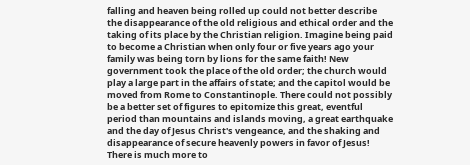falling and heaven being rolled up could not better describe the disappearance of the old religious and ethical order and the taking of its place by the Christian religion. Imagine being paid to become a Christian when only four or five years ago your family was being torn by lions for the same faith! New government took the place of the old order; the church would play a large part in the affairs of state; and the capitol would be moved from Rome to Constantinople. There could not possibly be a better set of figures to epitomize this great, eventful period than mountains and islands moving, a great earthquake and the day of Jesus Christ's vengeance, and the shaking and disappearance of secure heavenly powers in favor of Jesus! There is much more to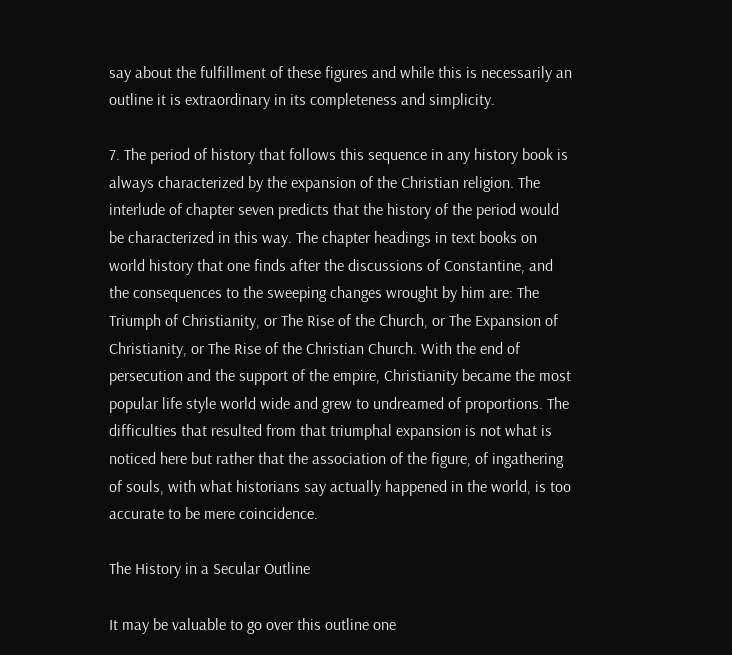say about the fulfillment of these figures and while this is necessarily an outline it is extraordinary in its completeness and simplicity.

7. The period of history that follows this sequence in any history book is always characterized by the expansion of the Christian religion. The interlude of chapter seven predicts that the history of the period would be characterized in this way. The chapter headings in text books on world history that one finds after the discussions of Constantine, and the consequences to the sweeping changes wrought by him are: The Triumph of Christianity, or The Rise of the Church, or The Expansion of Christianity, or The Rise of the Christian Church. With the end of persecution and the support of the empire, Christianity became the most popular life style world wide and grew to undreamed of proportions. The difficulties that resulted from that triumphal expansion is not what is noticed here but rather that the association of the figure, of ingathering of souls, with what historians say actually happened in the world, is too accurate to be mere coincidence.

The History in a Secular Outline

It may be valuable to go over this outline one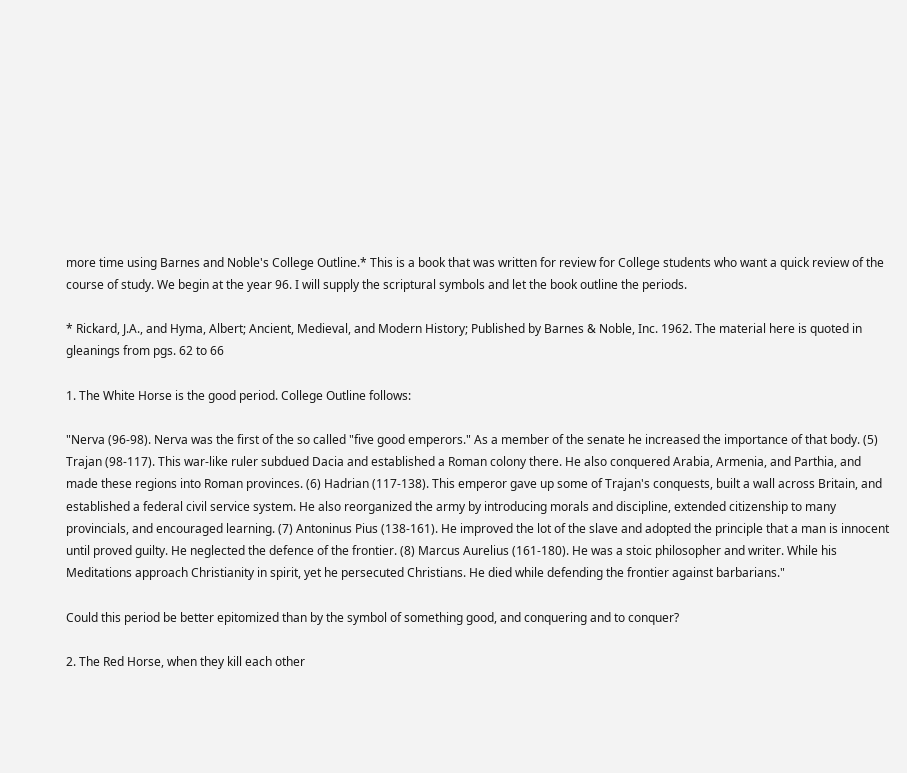more time using Barnes and Noble's College Outline.* This is a book that was written for review for College students who want a quick review of the course of study. We begin at the year 96. I will supply the scriptural symbols and let the book outline the periods.

* Rickard, J.A., and Hyma, Albert; Ancient, Medieval, and Modern History; Published by Barnes & Noble, Inc. 1962. The material here is quoted in gleanings from pgs. 62 to 66

1. The White Horse is the good period. College Outline follows:

"Nerva (96-98). Nerva was the first of the so called "five good emperors." As a member of the senate he increased the importance of that body. (5) Trajan (98-117). This war-like ruler subdued Dacia and established a Roman colony there. He also conquered Arabia, Armenia, and Parthia, and made these regions into Roman provinces. (6) Hadrian (117-138). This emperor gave up some of Trajan's conquests, built a wall across Britain, and established a federal civil service system. He also reorganized the army by introducing morals and discipline, extended citizenship to many provincials, and encouraged learning. (7) Antoninus Pius (138-161). He improved the lot of the slave and adopted the principle that a man is innocent until proved guilty. He neglected the defence of the frontier. (8) Marcus Aurelius (161-180). He was a stoic philosopher and writer. While his Meditations approach Christianity in spirit, yet he persecuted Christians. He died while defending the frontier against barbarians."

Could this period be better epitomized than by the symbol of something good, and conquering and to conquer?

2. The Red Horse, when they kill each other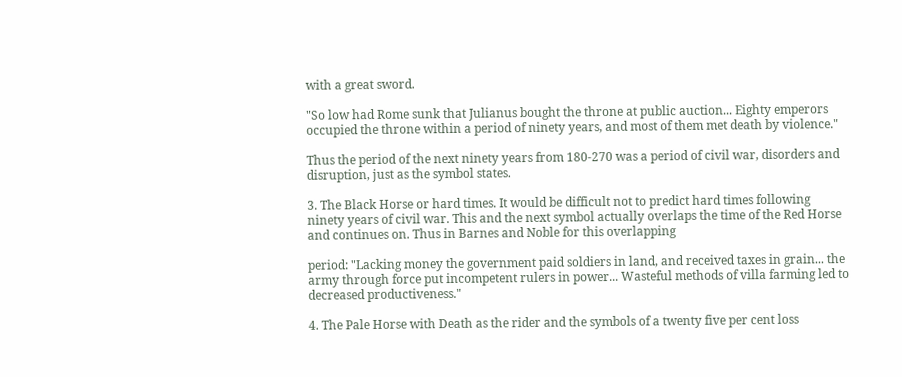with a great sword.

"So low had Rome sunk that Julianus bought the throne at public auction... Eighty emperors occupied the throne within a period of ninety years, and most of them met death by violence."

Thus the period of the next ninety years from 180-270 was a period of civil war, disorders and disruption, just as the symbol states.

3. The Black Horse or hard times. It would be difficult not to predict hard times following ninety years of civil war. This and the next symbol actually overlaps the time of the Red Horse and continues on. Thus in Barnes and Noble for this overlapping

period: "Lacking money the government paid soldiers in land, and received taxes in grain... the army through force put incompetent rulers in power... Wasteful methods of villa farming led to decreased productiveness."

4. The Pale Horse with Death as the rider and the symbols of a twenty five per cent loss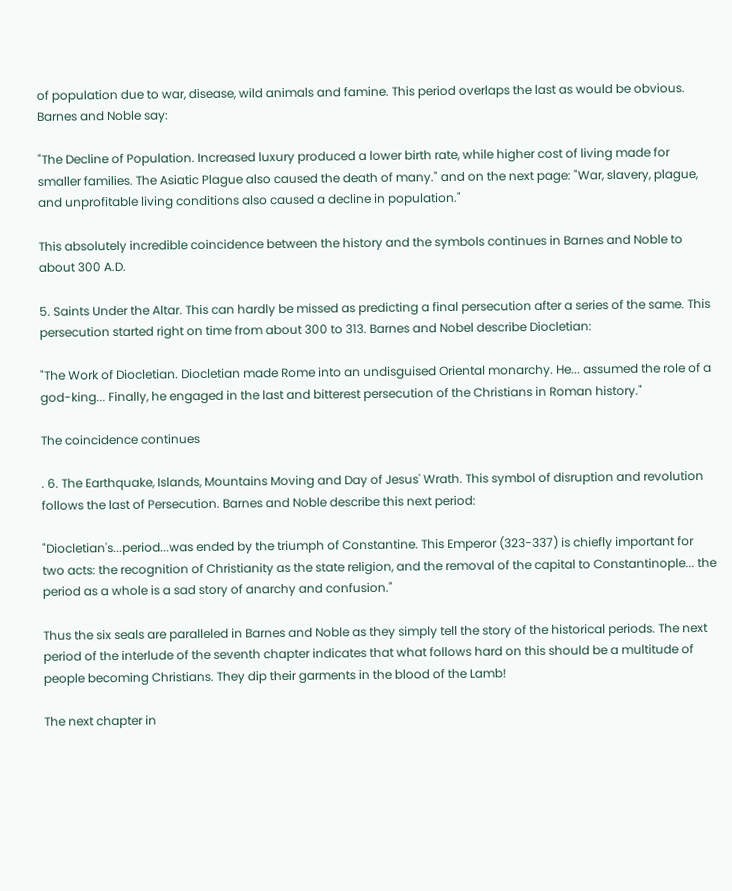of population due to war, disease, wild animals and famine. This period overlaps the last as would be obvious. Barnes and Noble say:

"The Decline of Population. Increased luxury produced a lower birth rate, while higher cost of living made for smaller families. The Asiatic Plague also caused the death of many." and on the next page: "War, slavery, plague, and unprofitable living conditions also caused a decline in population."

This absolutely incredible coincidence between the history and the symbols continues in Barnes and Noble to about 300 A.D.

5. Saints Under the Altar. This can hardly be missed as predicting a final persecution after a series of the same. This persecution started right on time from about 300 to 313. Barnes and Nobel describe Diocletian:

"The Work of Diocletian. Diocletian made Rome into an undisguised Oriental monarchy. He... assumed the role of a god-king... Finally, he engaged in the last and bitterest persecution of the Christians in Roman history."

The coincidence continues

. 6. The Earthquake, Islands, Mountains Moving and Day of Jesus' Wrath. This symbol of disruption and revolution follows the last of Persecution. Barnes and Noble describe this next period:

"Diocletian's...period...was ended by the triumph of Constantine. This Emperor (323-337) is chiefly important for two acts: the recognition of Christianity as the state religion, and the removal of the capital to Constantinople... the period as a whole is a sad story of anarchy and confusion."

Thus the six seals are paralleled in Barnes and Noble as they simply tell the story of the historical periods. The next period of the interlude of the seventh chapter indicates that what follows hard on this should be a multitude of people becoming Christians. They dip their garments in the blood of the Lamb!

The next chapter in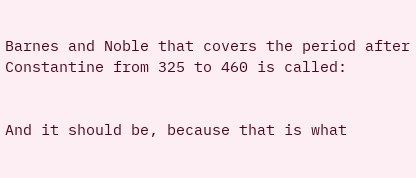Barnes and Noble that covers the period after Constantine from 325 to 460 is called:


And it should be, because that is what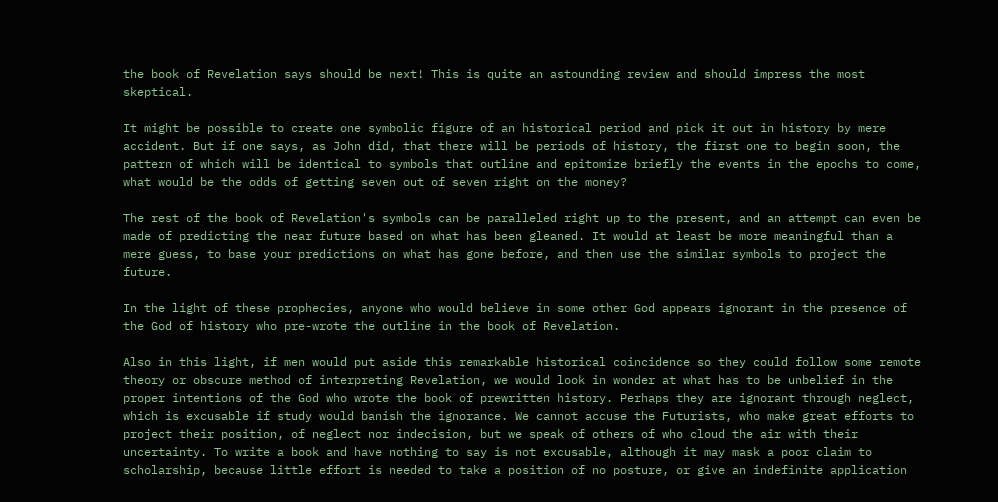the book of Revelation says should be next! This is quite an astounding review and should impress the most skeptical.

It might be possible to create one symbolic figure of an historical period and pick it out in history by mere accident. But if one says, as John did, that there will be periods of history, the first one to begin soon, the pattern of which will be identical to symbols that outline and epitomize briefly the events in the epochs to come, what would be the odds of getting seven out of seven right on the money?

The rest of the book of Revelation's symbols can be paralleled right up to the present, and an attempt can even be made of predicting the near future based on what has been gleaned. It would at least be more meaningful than a mere guess, to base your predictions on what has gone before, and then use the similar symbols to project the future.

In the light of these prophecies, anyone who would believe in some other God appears ignorant in the presence of the God of history who pre-wrote the outline in the book of Revelation.

Also in this light, if men would put aside this remarkable historical coincidence so they could follow some remote theory or obscure method of interpreting Revelation, we would look in wonder at what has to be unbelief in the proper intentions of the God who wrote the book of prewritten history. Perhaps they are ignorant through neglect, which is excusable if study would banish the ignorance. We cannot accuse the Futurists, who make great efforts to project their position, of neglect nor indecision, but we speak of others of who cloud the air with their uncertainty. To write a book and have nothing to say is not excusable, although it may mask a poor claim to scholarship, because little effort is needed to take a position of no posture, or give an indefinite application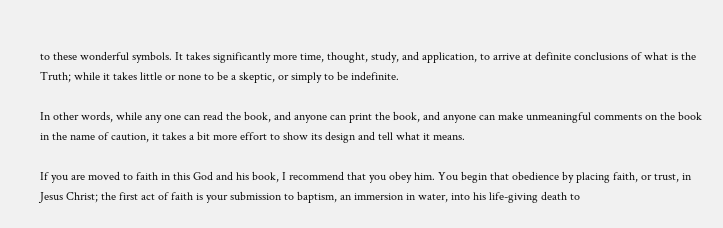to these wonderful symbols. It takes significantly more time, thought, study, and application, to arrive at definite conclusions of what is the Truth; while it takes little or none to be a skeptic, or simply to be indefinite.

In other words, while any one can read the book, and anyone can print the book, and anyone can make unmeaningful comments on the book in the name of caution, it takes a bit more effort to show its design and tell what it means.

If you are moved to faith in this God and his book, I recommend that you obey him. You begin that obedience by placing faith, or trust, in Jesus Christ; the first act of faith is your submission to baptism, an immersion in water, into his life-giving death to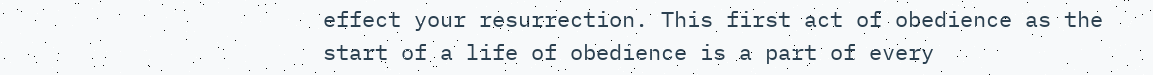effect your resurrection. This first act of obedience as the start of a life of obedience is a part of every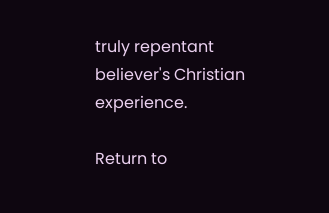truly repentant believer's Christian experience.

Return to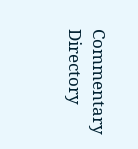Commentary Directory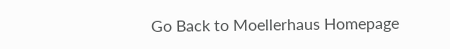Go Back to Moellerhaus Homepage